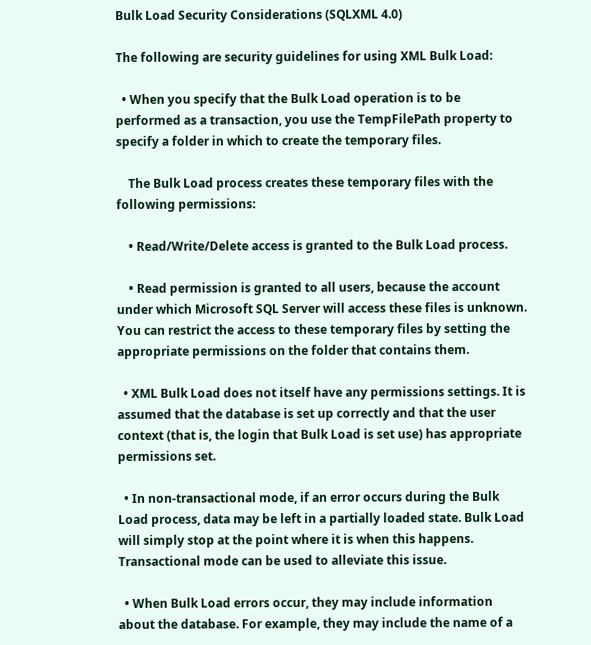Bulk Load Security Considerations (SQLXML 4.0)

The following are security guidelines for using XML Bulk Load:

  • When you specify that the Bulk Load operation is to be performed as a transaction, you use the TempFilePath property to specify a folder in which to create the temporary files.

    The Bulk Load process creates these temporary files with the following permissions:

    • Read/Write/Delete access is granted to the Bulk Load process.

    • Read permission is granted to all users, because the account under which Microsoft SQL Server will access these files is unknown. You can restrict the access to these temporary files by setting the appropriate permissions on the folder that contains them.

  • XML Bulk Load does not itself have any permissions settings. It is assumed that the database is set up correctly and that the user context (that is, the login that Bulk Load is set use) has appropriate permissions set.

  • In non-transactional mode, if an error occurs during the Bulk Load process, data may be left in a partially loaded state. Bulk Load will simply stop at the point where it is when this happens. Transactional mode can be used to alleviate this issue.

  • When Bulk Load errors occur, they may include information about the database. For example, they may include the name of a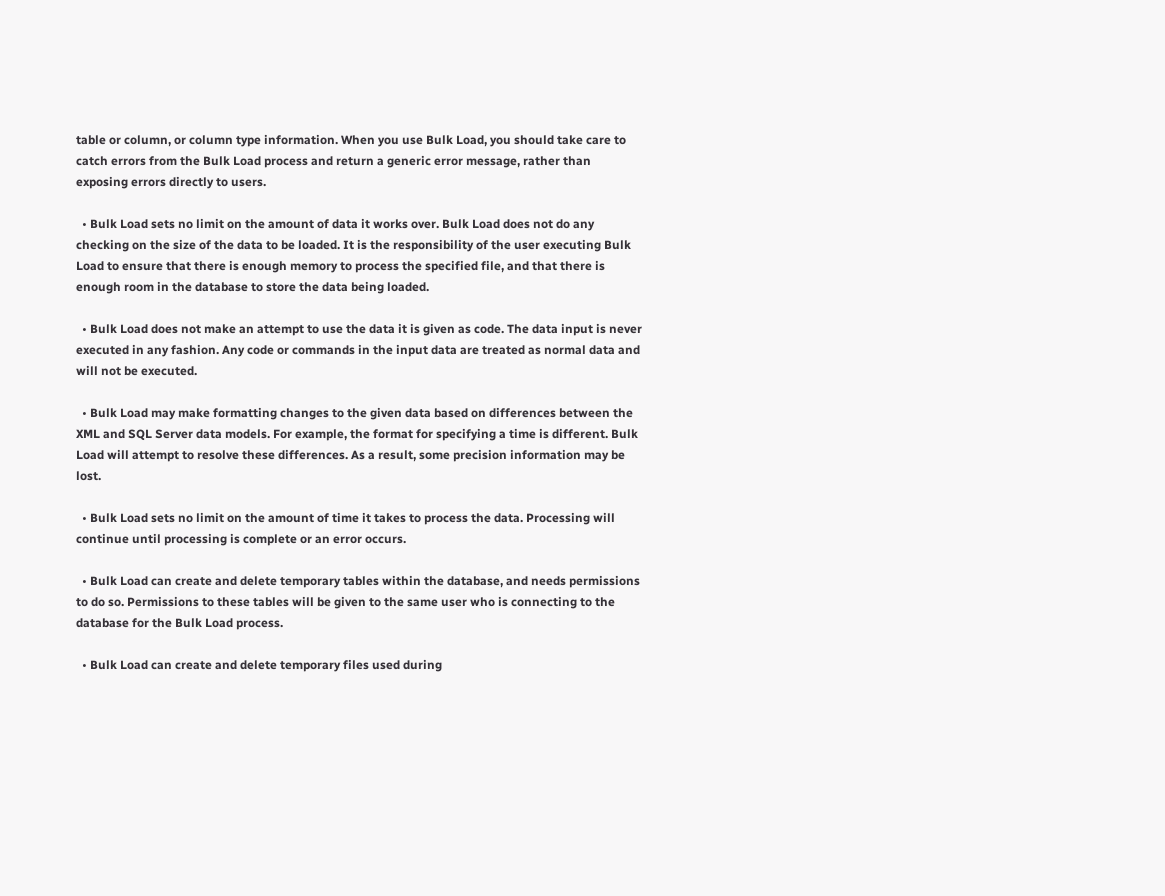table or column, or column type information. When you use Bulk Load, you should take care to catch errors from the Bulk Load process and return a generic error message, rather than exposing errors directly to users.

  • Bulk Load sets no limit on the amount of data it works over. Bulk Load does not do any checking on the size of the data to be loaded. It is the responsibility of the user executing Bulk Load to ensure that there is enough memory to process the specified file, and that there is enough room in the database to store the data being loaded.

  • Bulk Load does not make an attempt to use the data it is given as code. The data input is never executed in any fashion. Any code or commands in the input data are treated as normal data and will not be executed.

  • Bulk Load may make formatting changes to the given data based on differences between the XML and SQL Server data models. For example, the format for specifying a time is different. Bulk Load will attempt to resolve these differences. As a result, some precision information may be lost.

  • Bulk Load sets no limit on the amount of time it takes to process the data. Processing will continue until processing is complete or an error occurs.

  • Bulk Load can create and delete temporary tables within the database, and needs permissions to do so. Permissions to these tables will be given to the same user who is connecting to the database for the Bulk Load process.

  • Bulk Load can create and delete temporary files used during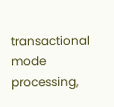transactional mode processing,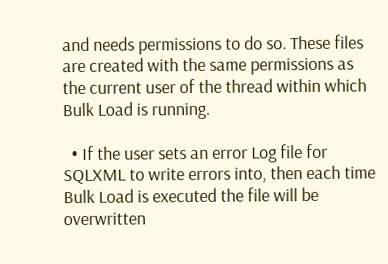and needs permissions to do so. These files are created with the same permissions as the current user of the thread within which Bulk Load is running.

  • If the user sets an error Log file for SQLXML to write errors into, then each time Bulk Load is executed the file will be overwritten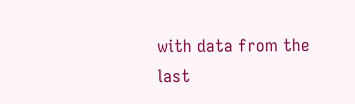with data from the last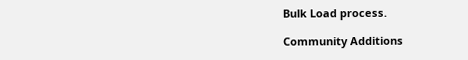Bulk Load process.

Community Additions